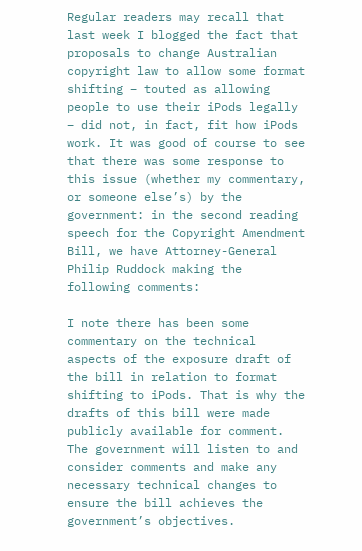Regular readers may recall that last week I blogged the fact that proposals to change Australian copyright law to allow some format shifting – touted as allowing people to use their iPods legally – did not, in fact, fit how iPods work. It was good of course to see that there was some response to this issue (whether my commentary, or someone else’s) by the government: in the second reading speech for the Copyright Amendment Bill, we have Attorney-General Philip Ruddock making the following comments:

I note there has been some commentary on the technical aspects of the exposure draft of the bill in relation to format shifting to iPods. That is why the drafts of this bill were made publicly available for comment. The government will listen to and consider comments and make any necessary technical changes to ensure the bill achieves the government’s objectives.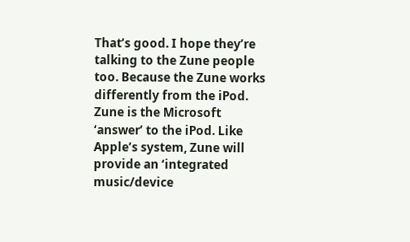That’s good. I hope they’re talking to the Zune people too. Because the Zune works differently from the iPod. Zune is the Microsoft ‘answer’ to the iPod. Like Apple’s system, Zune will provide an ‘integrated music/device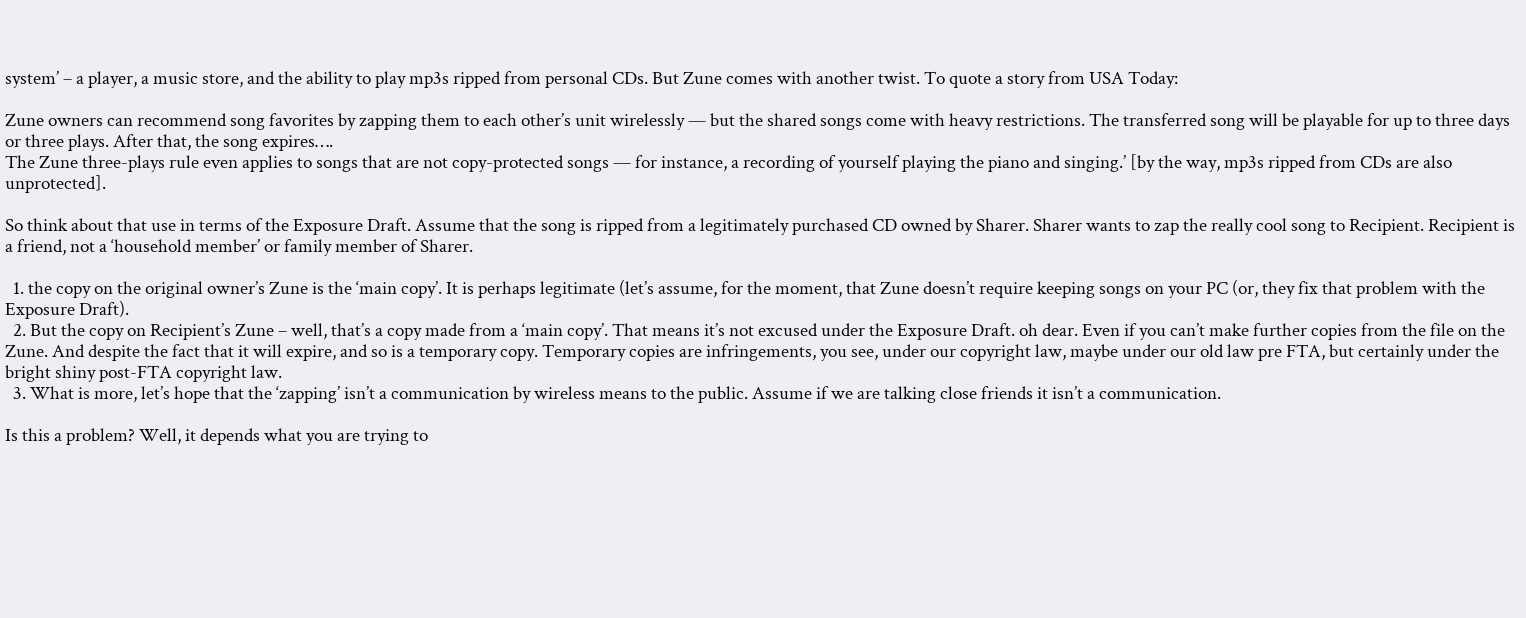system’ – a player, a music store, and the ability to play mp3s ripped from personal CDs. But Zune comes with another twist. To quote a story from USA Today:

Zune owners can recommend song favorites by zapping them to each other’s unit wirelessly — but the shared songs come with heavy restrictions. The transferred song will be playable for up to three days or three plays. After that, the song expires….
The Zune three-plays rule even applies to songs that are not copy-protected songs — for instance, a recording of yourself playing the piano and singing.’ [by the way, mp3s ripped from CDs are also unprotected].

So think about that use in terms of the Exposure Draft. Assume that the song is ripped from a legitimately purchased CD owned by Sharer. Sharer wants to zap the really cool song to Recipient. Recipient is a friend, not a ‘household member’ or family member of Sharer.

  1. the copy on the original owner’s Zune is the ‘main copy’. It is perhaps legitimate (let’s assume, for the moment, that Zune doesn’t require keeping songs on your PC (or, they fix that problem with the Exposure Draft).
  2. But the copy on Recipient’s Zune – well, that’s a copy made from a ‘main copy’. That means it’s not excused under the Exposure Draft. oh dear. Even if you can’t make further copies from the file on the Zune. And despite the fact that it will expire, and so is a temporary copy. Temporary copies are infringements, you see, under our copyright law, maybe under our old law pre FTA, but certainly under the bright shiny post-FTA copyright law.
  3. What is more, let’s hope that the ‘zapping’ isn’t a communication by wireless means to the public. Assume if we are talking close friends it isn’t a communication.

Is this a problem? Well, it depends what you are trying to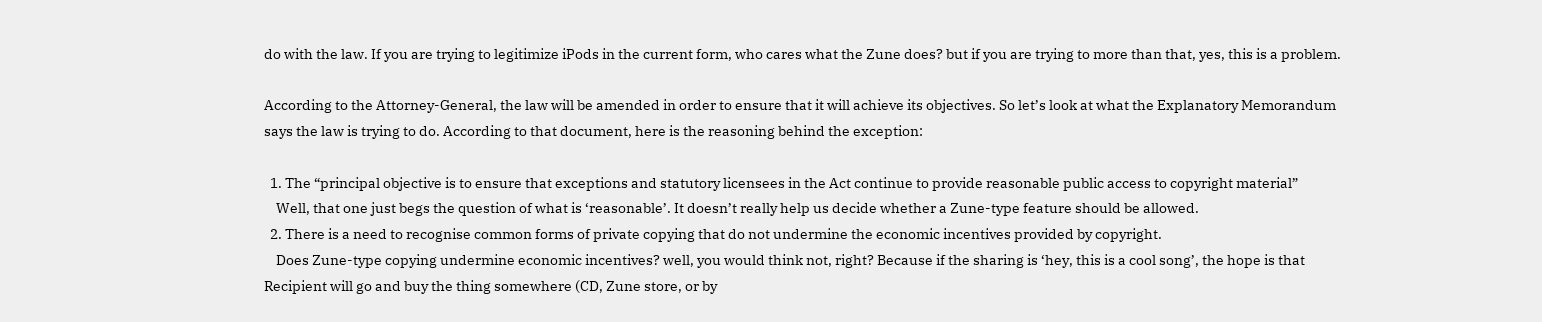do with the law. If you are trying to legitimize iPods in the current form, who cares what the Zune does? but if you are trying to more than that, yes, this is a problem.

According to the Attorney-General, the law will be amended in order to ensure that it will achieve its objectives. So let’s look at what the Explanatory Memorandum says the law is trying to do. According to that document, here is the reasoning behind the exception:

  1. The “principal objective is to ensure that exceptions and statutory licensees in the Act continue to provide reasonable public access to copyright material”
    Well, that one just begs the question of what is ‘reasonable’. It doesn’t really help us decide whether a Zune-type feature should be allowed.
  2. There is a need to recognise common forms of private copying that do not undermine the economic incentives provided by copyright.
    Does Zune-type copying undermine economic incentives? well, you would think not, right? Because if the sharing is ‘hey, this is a cool song’, the hope is that Recipient will go and buy the thing somewhere (CD, Zune store, or by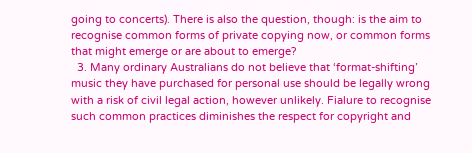going to concerts). There is also the question, though: is the aim to recognise common forms of private copying now, or common forms that might emerge or are about to emerge?
  3. Many ordinary Australians do not believe that ‘format-shifting’ music they have purchased for personal use should be legally wrong with a risk of civil legal action, however unlikely. Fialure to recognise such common practices diminishes the respect for copyright and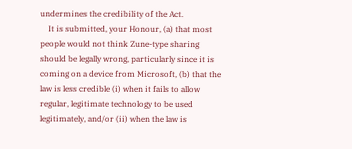undermines the credibility of the Act.
    It is submitted, your Honour, (a) that most people would not think Zune-type sharing should be legally wrong, particularly since it is coming on a device from Microsoft, (b) that the law is less credible (i) when it fails to allow regular, legitimate technology to be used legitimately, and/or (ii) when the law is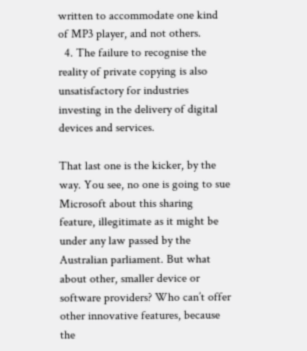written to accommodate one kind of MP3 player, and not others.
  4. The failure to recognise the reality of private copying is also unsatisfactory for industries investing in the delivery of digital devices and services.

That last one is the kicker, by the way. You see, no one is going to sue Microsoft about this sharing feature, illegitimate as it might be under any law passed by the Australian parliament. But what about other, smaller device or software providers? Who can’t offer other innovative features, because the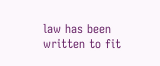law has been written to fit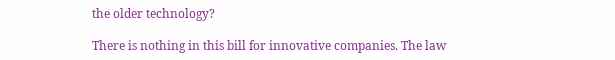the older technology?

There is nothing in this bill for innovative companies. The law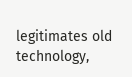legitimates old technology,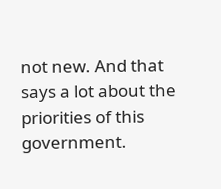not new. And that says a lot about the priorities of this government.